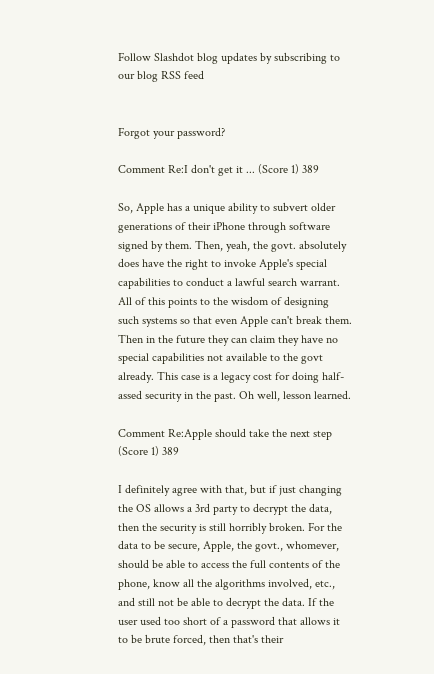Follow Slashdot blog updates by subscribing to our blog RSS feed


Forgot your password?

Comment Re:I don't get it ... (Score 1) 389

So, Apple has a unique ability to subvert older generations of their iPhone through software signed by them. Then, yeah, the govt. absolutely does have the right to invoke Apple's special capabilities to conduct a lawful search warrant. All of this points to the wisdom of designing such systems so that even Apple can't break them. Then in the future they can claim they have no special capabilities not available to the govt already. This case is a legacy cost for doing half-assed security in the past. Oh well, lesson learned.

Comment Re:Apple should take the next step (Score 1) 389

I definitely agree with that, but if just changing the OS allows a 3rd party to decrypt the data, then the security is still horribly broken. For the data to be secure, Apple, the govt., whomever, should be able to access the full contents of the phone, know all the algorithms involved, etc., and still not be able to decrypt the data. If the user used too short of a password that allows it to be brute forced, then that's their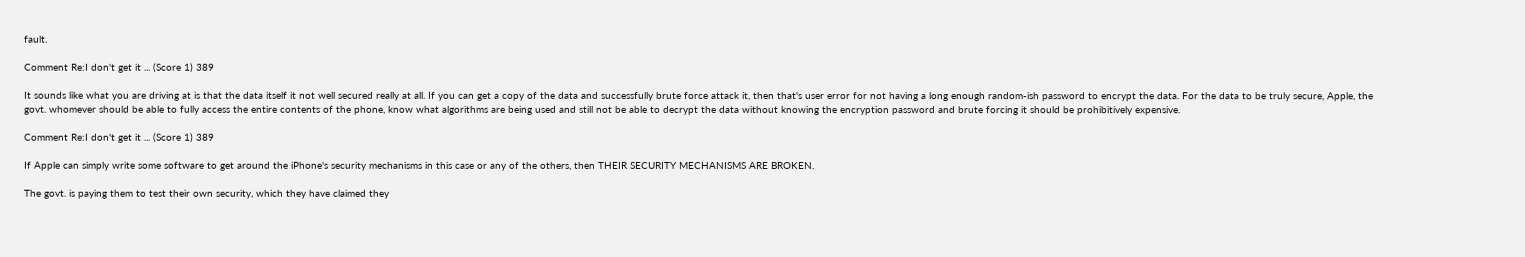fault.

Comment Re:I don't get it ... (Score 1) 389

It sounds like what you are driving at is that the data itself it not well secured really at all. If you can get a copy of the data and successfully brute force attack it, then that's user error for not having a long enough random-ish password to encrypt the data. For the data to be truly secure, Apple, the govt. whomever should be able to fully access the entire contents of the phone, know what algorithms are being used and still not be able to decrypt the data without knowing the encryption password and brute forcing it should be prohibitively expensive.

Comment Re:I don't get it ... (Score 1) 389

If Apple can simply write some software to get around the iPhone's security mechanisms in this case or any of the others, then THEIR SECURITY MECHANISMS ARE BROKEN.

The govt. is paying them to test their own security, which they have claimed they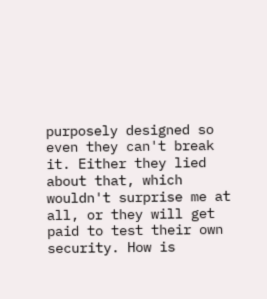purposely designed so even they can't break it. Either they lied about that, which wouldn't surprise me at all, or they will get paid to test their own security. How is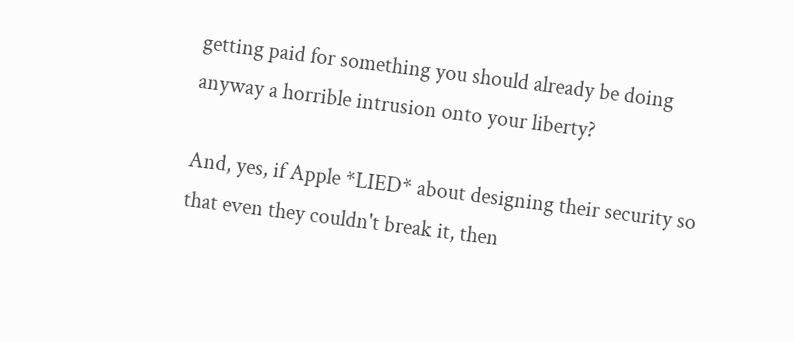getting paid for something you should already be doing anyway a horrible intrusion onto your liberty?

And, yes, if Apple *LIED* about designing their security so that even they couldn't break it, then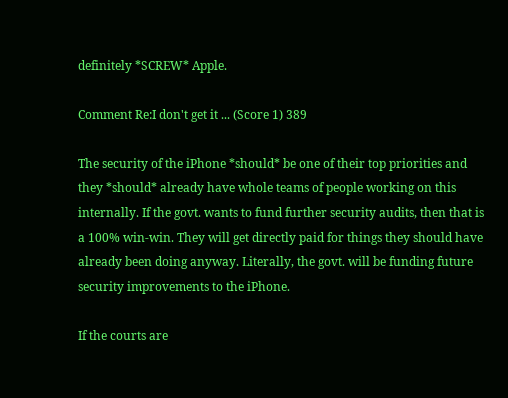definitely *SCREW* Apple.

Comment Re:I don't get it ... (Score 1) 389

The security of the iPhone *should* be one of their top priorities and they *should* already have whole teams of people working on this internally. If the govt. wants to fund further security audits, then that is a 100% win-win. They will get directly paid for things they should have already been doing anyway. Literally, the govt. will be funding future security improvements to the iPhone.

If the courts are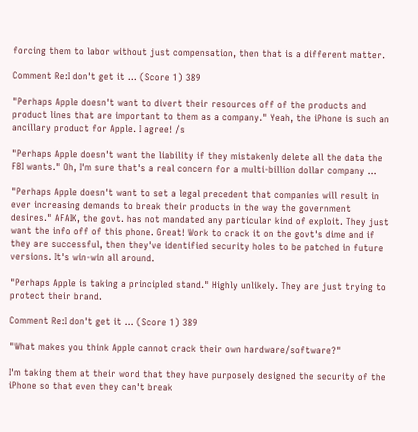forcing them to labor without just compensation, then that is a different matter.

Comment Re:I don't get it ... (Score 1) 389

"Perhaps Apple doesn't want to divert their resources off of the products and product lines that are important to them as a company." Yeah, the iPhone is such an ancillary product for Apple. I agree! /s

"Perhaps Apple doesn't want the liability if they mistakenly delete all the data the FBI wants." Oh, I'm sure that's a real concern for a multi-billion dollar company ...

"Perhaps Apple doesn't want to set a legal precedent that companies will result in ever increasing demands to break their products in the way the government desires." AFAIK, the govt. has not mandated any particular kind of exploit. They just want the info off of this phone. Great! Work to crack it on the govt's dime and if they are successful, then they've identified security holes to be patched in future versions. It's win-win all around.

"Perhaps Apple is taking a principled stand." Highly unlikely. They are just trying to protect their brand.

Comment Re:I don't get it ... (Score 1) 389

"What makes you think Apple cannot crack their own hardware/software?"

I'm taking them at their word that they have purposely designed the security of the iPhone so that even they can't break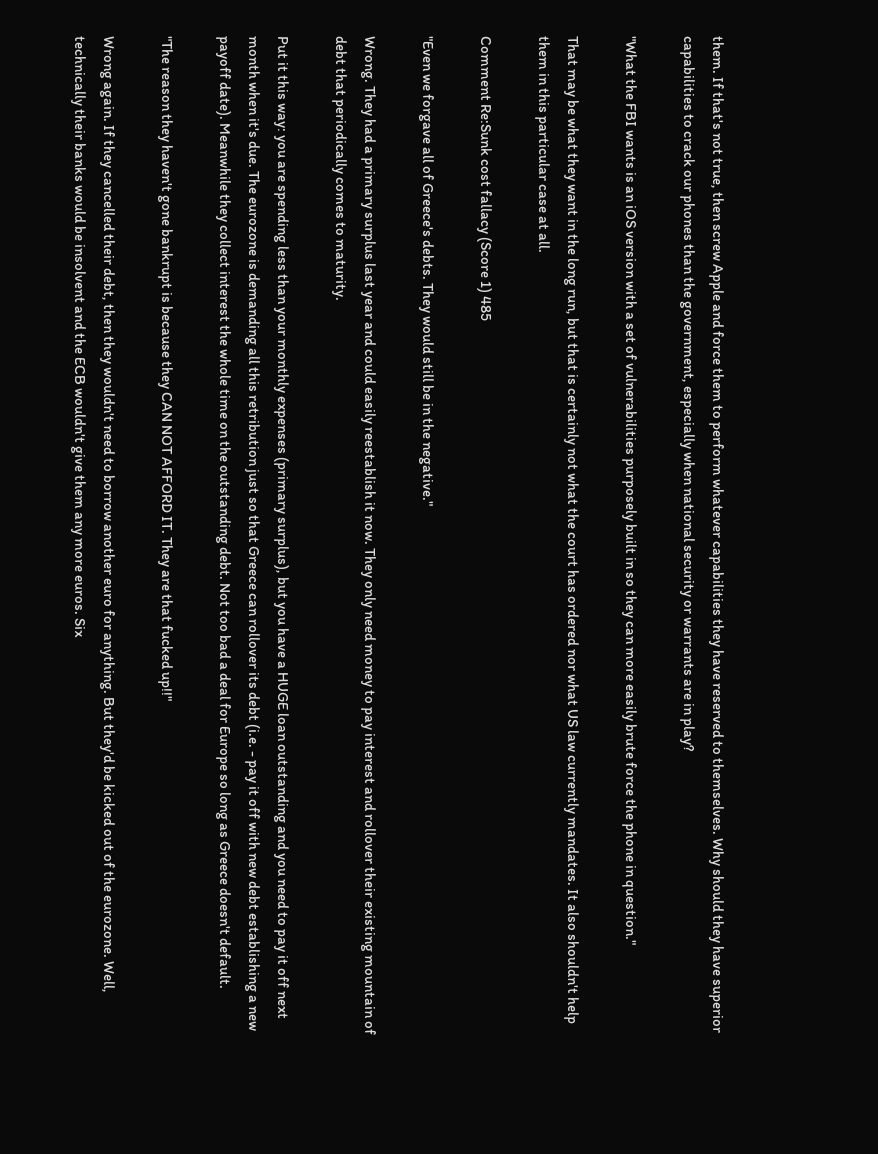them. If that's not true, then screw Apple and force them to perform whatever capabilities they have reserved to themselves. Why should they have superior capabilities to crack our phones than the government, especially when national security or warrants are in play?

"What the FBI wants is an iOS version with a set of vulnerabilities purposely built in so they can more easily brute force the phone in question."

That may be what they want in the long run, but that is certainly not what the court has ordered nor what US law currently mandates. It also shouldn't help them in this particular case at all.

Comment Re:Sunk cost fallacy (Score 1) 485

"Even we forgave all of Greece's debts. They would still be in the negative."

Wrong. They had a primary surplus last year and could easily reestablish it now. They only need money to pay interest and rollover their existing mountain of debt that periodically comes to maturity.

Put it this way: you are spending less than your monthly expenses (primary surplus), but you have a HUGE loan outstanding and you need to pay it off next month when it's due. The eurozone is demanding all this retribution just so that Greece can rollover its debt (i.e. - pay it off with new debt establishing a new payoff date). Meanwhile they collect interest the whole time on the outstanding debt. Not too bad a deal for Europe so long as Greece doesn't default.

"The reason they haven't gone bankrupt is because they CAN NOT AFFORD IT. They are that fucked up!!"

Wrong again. If they cancelled their debt, then they wouldn't need to borrow another euro for anything. But they'd be kicked out of the eurozone. Well, technically their banks would be insolvent and the ECB wouldn't give them any more euros. Six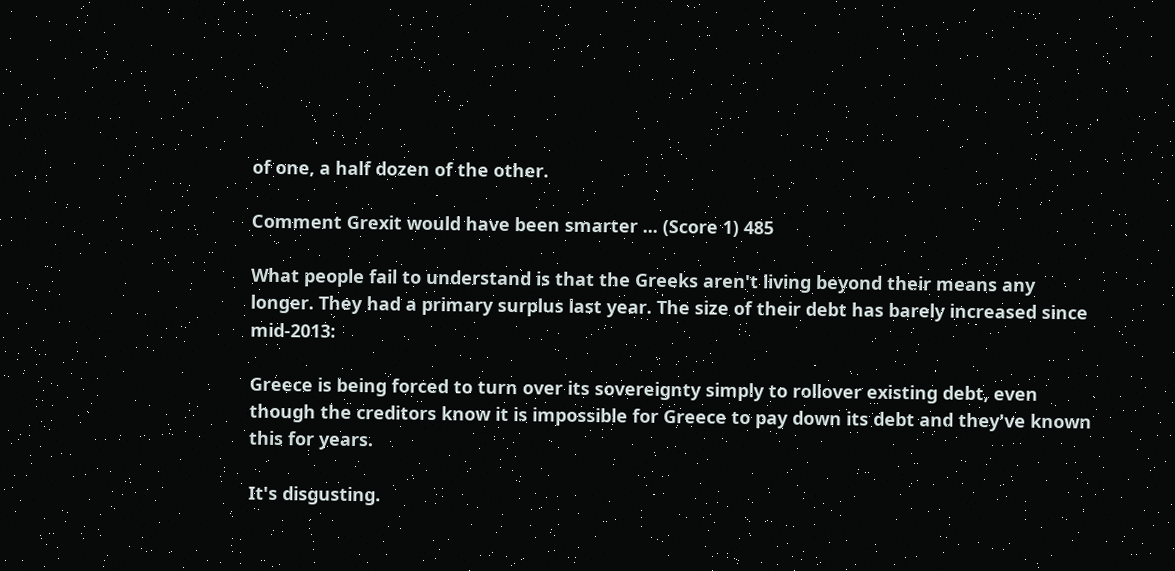of one, a half dozen of the other.

Comment Grexit would have been smarter ... (Score 1) 485

What people fail to understand is that the Greeks aren't living beyond their means any longer. They had a primary surplus last year. The size of their debt has barely increased since mid-2013:

Greece is being forced to turn over its sovereignty simply to rollover existing debt, even though the creditors know it is impossible for Greece to pay down its debt and they've known this for years.

It's disgusting.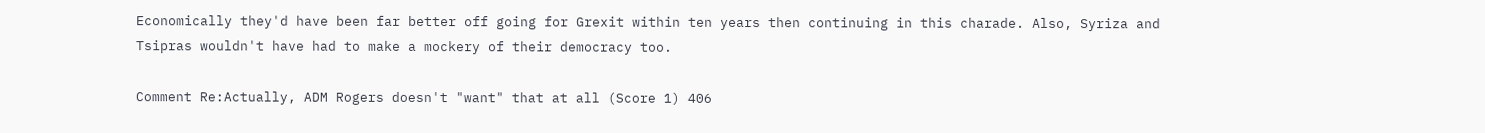Economically they'd have been far better off going for Grexit within ten years then continuing in this charade. Also, Syriza and Tsipras wouldn't have had to make a mockery of their democracy too.

Comment Re:Actually, ADM Rogers doesn't "want" that at all (Score 1) 406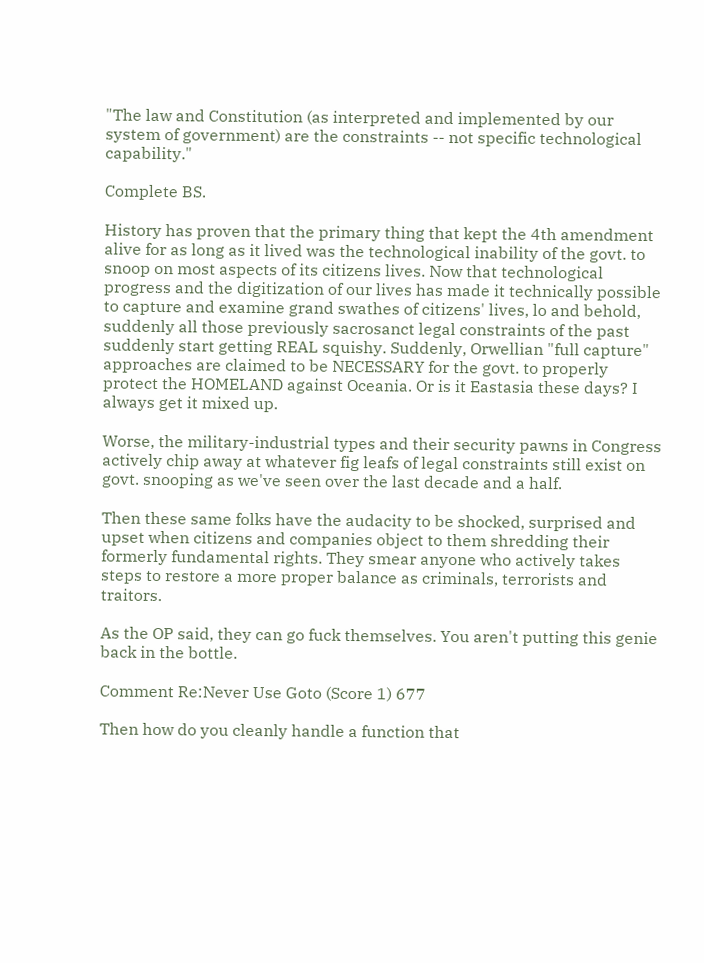"The law and Constitution (as interpreted and implemented by our system of government) are the constraints -- not specific technological capability."

Complete BS.

History has proven that the primary thing that kept the 4th amendment alive for as long as it lived was the technological inability of the govt. to snoop on most aspects of its citizens lives. Now that technological progress and the digitization of our lives has made it technically possible to capture and examine grand swathes of citizens' lives, lo and behold, suddenly all those previously sacrosanct legal constraints of the past suddenly start getting REAL squishy. Suddenly, Orwellian "full capture" approaches are claimed to be NECESSARY for the govt. to properly protect the HOMELAND against Oceania. Or is it Eastasia these days? I always get it mixed up.

Worse, the military-industrial types and their security pawns in Congress actively chip away at whatever fig leafs of legal constraints still exist on govt. snooping as we've seen over the last decade and a half.

Then these same folks have the audacity to be shocked, surprised and upset when citizens and companies object to them shredding their formerly fundamental rights. They smear anyone who actively takes steps to restore a more proper balance as criminals, terrorists and traitors.

As the OP said, they can go fuck themselves. You aren't putting this genie back in the bottle.

Comment Re:Never Use Goto (Score 1) 677

Then how do you cleanly handle a function that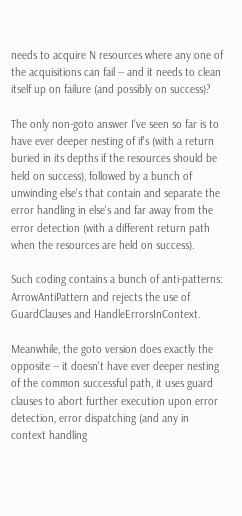needs to acquire N resources where any one of the acquisitions can fail -- and it needs to clean itself up on failure (and possibly on success)?

The only non-goto answer I've seen so far is to have ever deeper nesting of if's (with a return buried in its depths if the resources should be held on success), followed by a bunch of unwinding else's that contain and separate the error handling in else's and far away from the error detection (with a different return path when the resources are held on success).

Such coding contains a bunch of anti-patterns: ArrowAntiPattern and rejects the use of GuardClauses and HandleErrorsInContext.

Meanwhile, the goto version does exactly the opposite -- it doesn't have ever deeper nesting of the common successful path, it uses guard clauses to abort further execution upon error detection, error dispatching (and any in context handling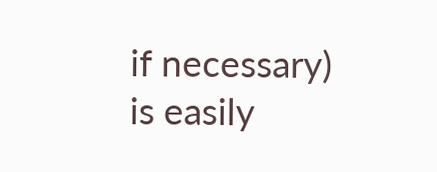if necessary) is easily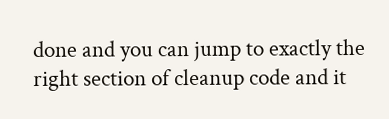done and you can jump to exactly the right section of cleanup code and it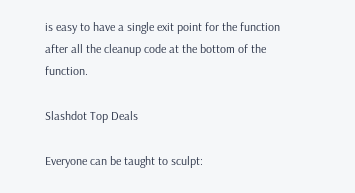is easy to have a single exit point for the function after all the cleanup code at the bottom of the function.

Slashdot Top Deals

Everyone can be taught to sculpt: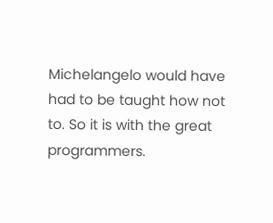Michelangelo would have had to be taught how not to. So it is with the great programmers.